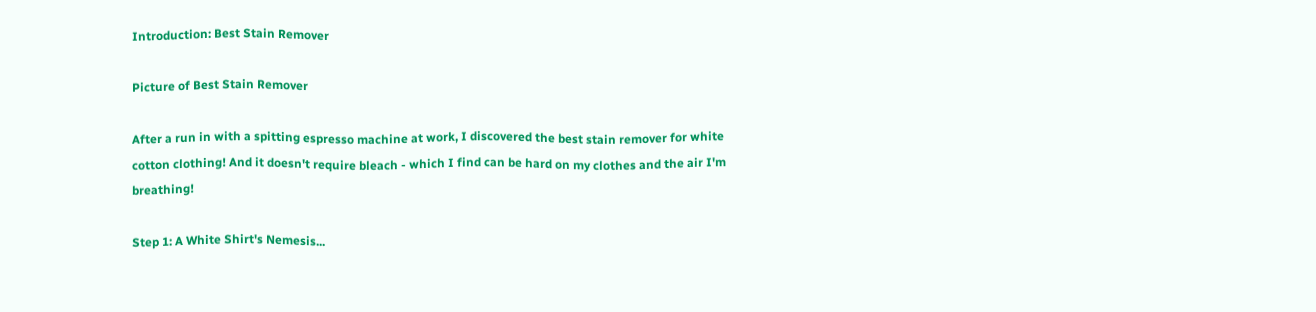Introduction: Best Stain Remover

Picture of Best Stain Remover

After a run in with a spitting espresso machine at work, I discovered the best stain remover for white cotton clothing! And it doesn't require bleach - which I find can be hard on my clothes and the air I'm breathing!

Step 1: A White Shirt's Nemesis...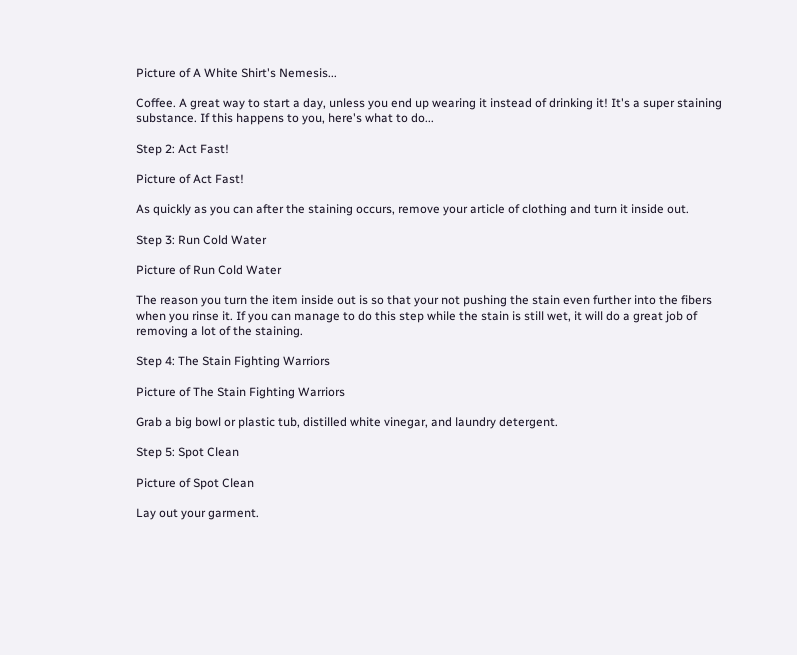Picture of A White Shirt's Nemesis...

Coffee. A great way to start a day, unless you end up wearing it instead of drinking it! It's a super staining substance. If this happens to you, here's what to do...

Step 2: Act Fast!

Picture of Act Fast!

As quickly as you can after the staining occurs, remove your article of clothing and turn it inside out.

Step 3: Run Cold Water

Picture of Run Cold Water

The reason you turn the item inside out is so that your not pushing the stain even further into the fibers when you rinse it. If you can manage to do this step while the stain is still wet, it will do a great job of removing a lot of the staining.

Step 4: The Stain Fighting Warriors

Picture of The Stain Fighting Warriors

Grab a big bowl or plastic tub, distilled white vinegar, and laundry detergent.

Step 5: Spot Clean

Picture of Spot Clean

Lay out your garment.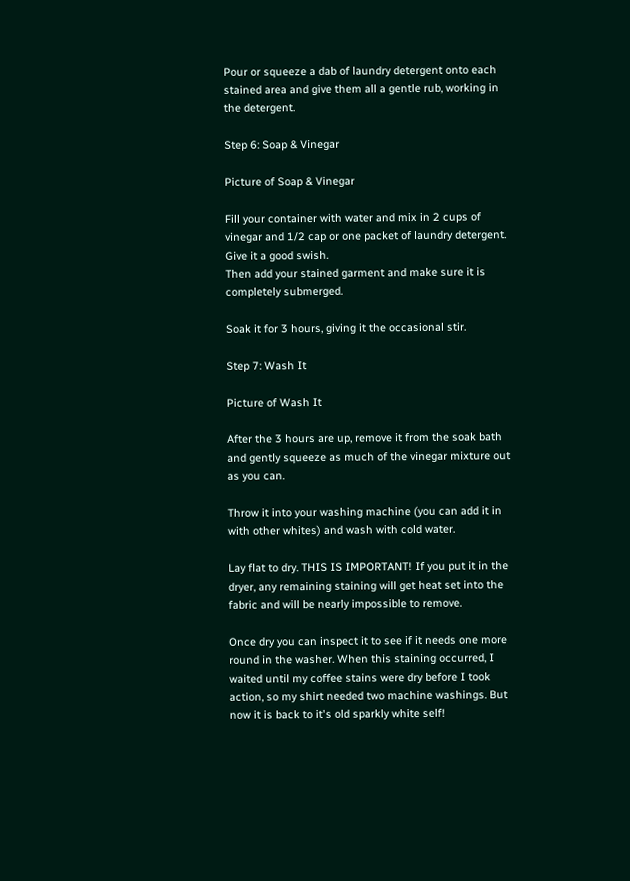Pour or squeeze a dab of laundry detergent onto each stained area and give them all a gentle rub, working in the detergent.

Step 6: Soap & Vinegar

Picture of Soap & Vinegar

Fill your container with water and mix in 2 cups of vinegar and 1/2 cap or one packet of laundry detergent.
Give it a good swish.
Then add your stained garment and make sure it is completely submerged.

Soak it for 3 hours, giving it the occasional stir.

Step 7: Wash It

Picture of Wash It

After the 3 hours are up, remove it from the soak bath and gently squeeze as much of the vinegar mixture out as you can.

Throw it into your washing machine (you can add it in with other whites) and wash with cold water.

Lay flat to dry. THIS IS IMPORTANT! If you put it in the dryer, any remaining staining will get heat set into the fabric and will be nearly impossible to remove.

Once dry you can inspect it to see if it needs one more round in the washer. When this staining occurred, I waited until my coffee stains were dry before I took action, so my shirt needed two machine washings. But now it is back to it's old sparkly white self!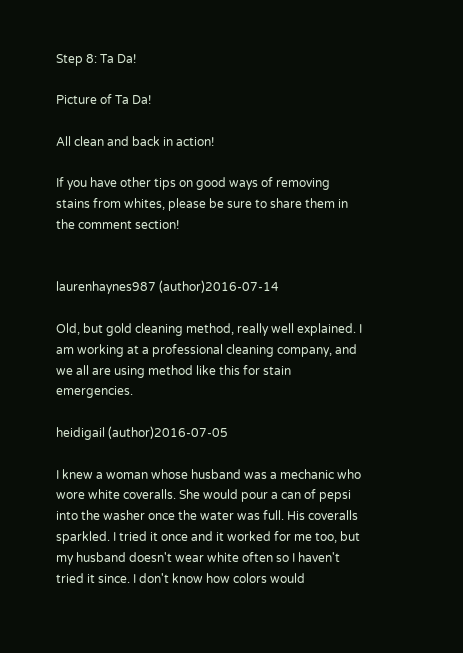Step 8: Ta Da!

Picture of Ta Da!

All clean and back in action!

If you have other tips on good ways of removing stains from whites, please be sure to share them in the comment section!


laurenhaynes987 (author)2016-07-14

Old, but gold cleaning method, really well explained. I am working at a professional cleaning company, and we all are using method like this for stain emergencies.

heidigail (author)2016-07-05

I knew a woman whose husband was a mechanic who wore white coveralls. She would pour a can of pepsi into the washer once the water was full. His coveralls sparkled. I tried it once and it worked for me too, but my husband doesn't wear white often so I haven't tried it since. I don't know how colors would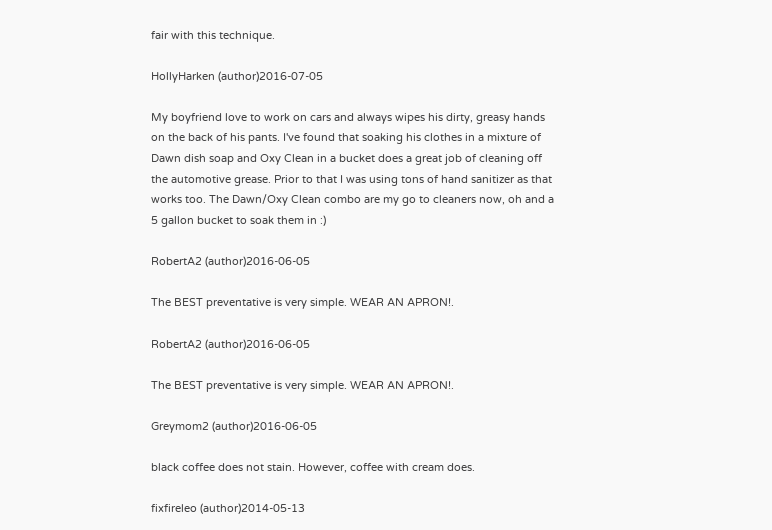fair with this technique.

HollyHarken (author)2016-07-05

My boyfriend love to work on cars and always wipes his dirty, greasy hands on the back of his pants. I've found that soaking his clothes in a mixture of Dawn dish soap and Oxy Clean in a bucket does a great job of cleaning off the automotive grease. Prior to that I was using tons of hand sanitizer as that works too. The Dawn/Oxy Clean combo are my go to cleaners now, oh and a 5 gallon bucket to soak them in :)

RobertA2 (author)2016-06-05

The BEST preventative is very simple. WEAR AN APRON!.

RobertA2 (author)2016-06-05

The BEST preventative is very simple. WEAR AN APRON!.

Greymom2 (author)2016-06-05

black coffee does not stain. However, coffee with cream does.

fixfireleo (author)2014-05-13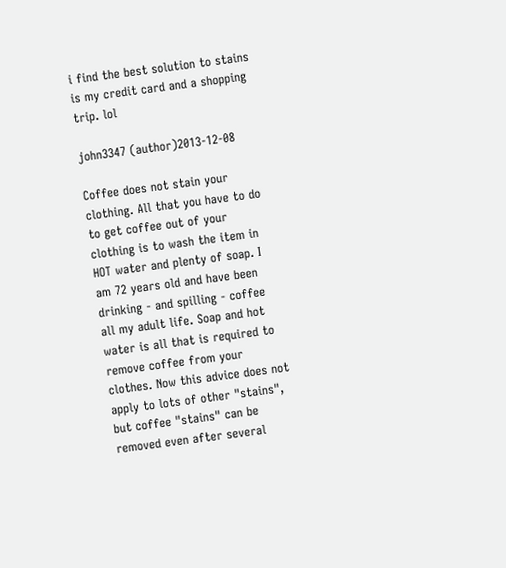i find the best solution to stains is my credit card and a shopping trip. lol

john3347 (author)2013-12-08

Coffee does not stain your clothing. All that you have to do to get coffee out of your clothing is to wash the item in HOT water and plenty of soap. I am 72 years old and have been drinking - and spilling - coffee all my adult life. Soap and hot water is all that is required to remove coffee from your clothes. Now this advice does not apply to lots of other "stains", but coffee "stains" can be removed even after several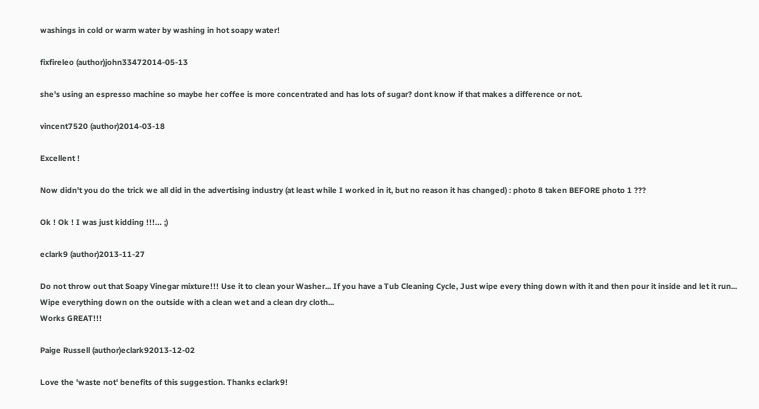washings in cold or warm water by washing in hot soapy water!

fixfireleo (author)john33472014-05-13

she's using an espresso machine so maybe her coffee is more concentrated and has lots of sugar? dont know if that makes a difference or not.

vincent7520 (author)2014-03-18

Excellent !

Now didn't you do the trick we all did in the advertising industry (at least while I worked in it, but no reason it has changed) : photo 8 taken BEFORE photo 1 ???

Ok ! Ok ! I was just kidding !!!… ;)

eclark9 (author)2013-11-27

Do not throw out that Soapy Vinegar mixture!!! Use it to clean your Washer... If you have a Tub Cleaning Cycle, Just wipe every thing down with it and then pour it inside and let it run... Wipe everything down on the outside with a clean wet and a clean dry cloth...
Works GREAT!!!

Paige Russell (author)eclark92013-12-02

Love the 'waste not' benefits of this suggestion. Thanks eclark9!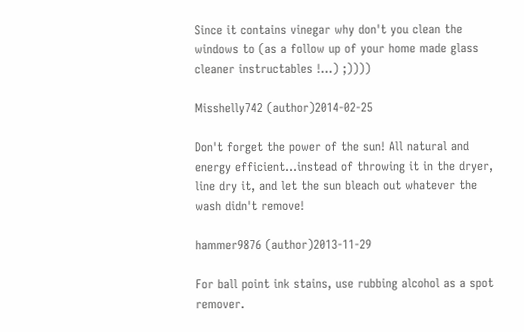Since it contains vinegar why don't you clean the windows to (as a follow up of your home made glass cleaner instructables !…) ;))))

Misshelly742 (author)2014-02-25

Don't forget the power of the sun! All natural and energy efficient...instead of throwing it in the dryer, line dry it, and let the sun bleach out whatever the wash didn't remove!

hammer9876 (author)2013-11-29

For ball point ink stains, use rubbing alcohol as a spot remover.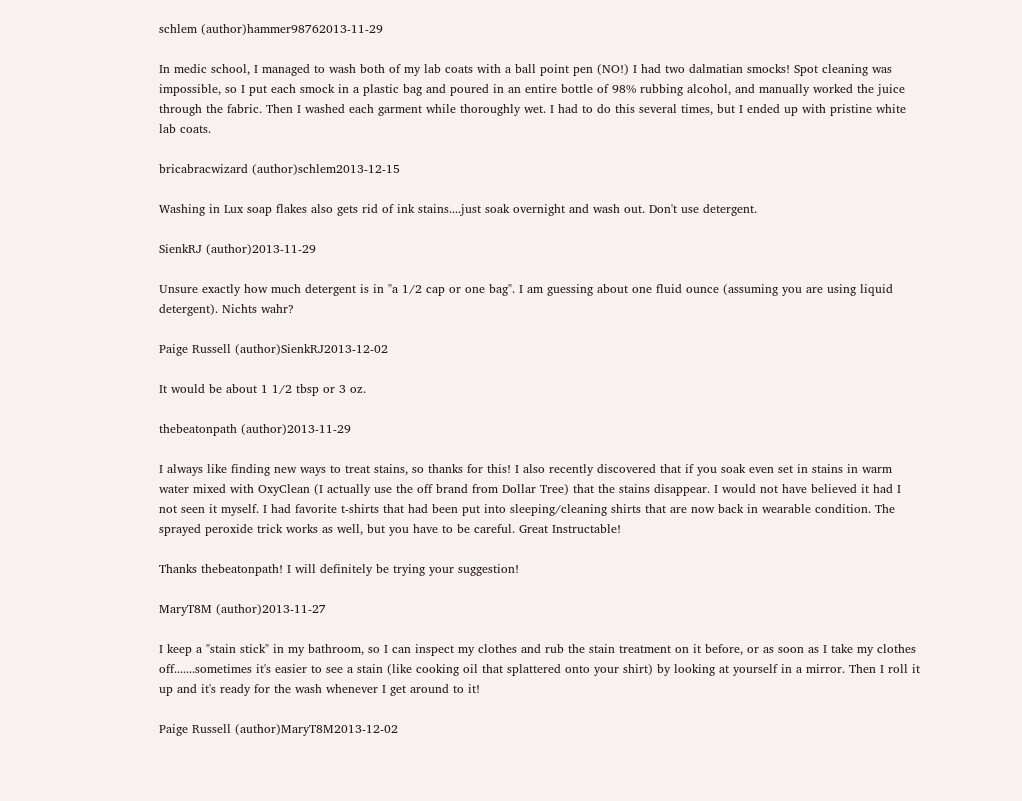schlem (author)hammer98762013-11-29

In medic school, I managed to wash both of my lab coats with a ball point pen (NO!) I had two dalmatian smocks! Spot cleaning was impossible, so I put each smock in a plastic bag and poured in an entire bottle of 98% rubbing alcohol, and manually worked the juice through the fabric. Then I washed each garment while thoroughly wet. I had to do this several times, but I ended up with pristine white lab coats.

bricabracwizard (author)schlem2013-12-15

Washing in Lux soap flakes also gets rid of ink stains....just soak overnight and wash out. Don't use detergent.

SienkRJ (author)2013-11-29

Unsure exactly how much detergent is in "a 1/2 cap or one bag". I am guessing about one fluid ounce (assuming you are using liquid detergent). Nichts wahr?

Paige Russell (author)SienkRJ2013-12-02

It would be about 1 1/2 tbsp or 3 oz.

thebeatonpath (author)2013-11-29

I always like finding new ways to treat stains, so thanks for this! I also recently discovered that if you soak even set in stains in warm water mixed with OxyClean (I actually use the off brand from Dollar Tree) that the stains disappear. I would not have believed it had I not seen it myself. I had favorite t-shirts that had been put into sleeping/cleaning shirts that are now back in wearable condition. The sprayed peroxide trick works as well, but you have to be careful. Great Instructable!

Thanks thebeatonpath! I will definitely be trying your suggestion!

MaryT8M (author)2013-11-27

I keep a "stain stick" in my bathroom, so I can inspect my clothes and rub the stain treatment on it before, or as soon as I take my clothes off.......sometimes it's easier to see a stain (like cooking oil that splattered onto your shirt) by looking at yourself in a mirror. Then I roll it up and it's ready for the wash whenever I get around to it!

Paige Russell (author)MaryT8M2013-12-02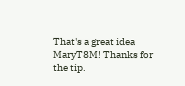That's a great idea MaryT8M! Thanks for the tip.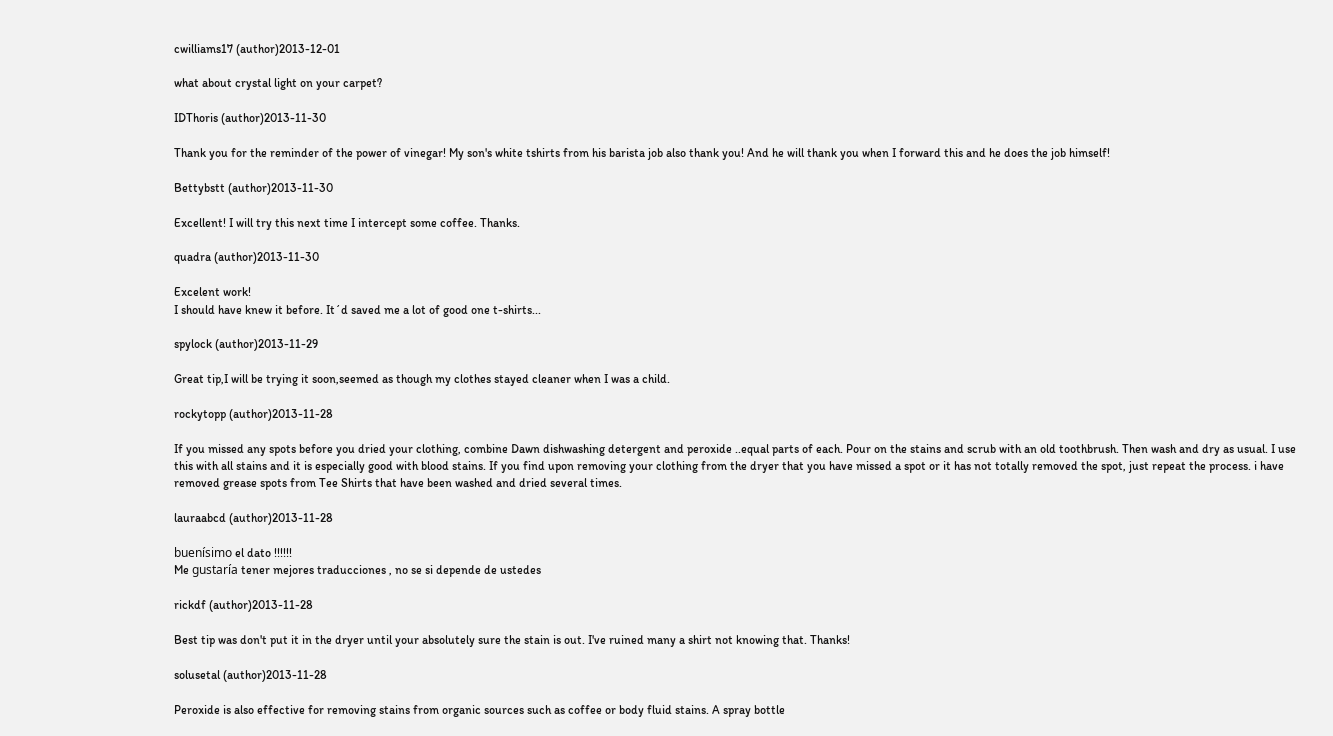cwilliams17 (author)2013-12-01

what about crystal light on your carpet?

IDThoris (author)2013-11-30

Thank you for the reminder of the power of vinegar! My son's white tshirts from his barista job also thank you! And he will thank you when I forward this and he does the job himself!

Bettybstt (author)2013-11-30

Excellent! I will try this next time I intercept some coffee. Thanks.

quadra (author)2013-11-30

Excelent work!
I should have knew it before. It´d saved me a lot of good one t-shirts...

spylock (author)2013-11-29

Great tip,I will be trying it soon,seemed as though my clothes stayed cleaner when I was a child.

rockytopp (author)2013-11-28

If you missed any spots before you dried your clothing, combine Dawn dishwashing detergent and peroxide ..equal parts of each. Pour on the stains and scrub with an old toothbrush. Then wash and dry as usual. I use this with all stains and it is especially good with blood stains. If you find upon removing your clothing from the dryer that you have missed a spot or it has not totally removed the spot, just repeat the process. i have removed grease spots from Tee Shirts that have been washed and dried several times.

lauraabcd (author)2013-11-28

buenísimo el dato !!!!!!
Me gustaría tener mejores traducciones , no se si depende de ustedes

rickdf (author)2013-11-28

Best tip was don't put it in the dryer until your absolutely sure the stain is out. I've ruined many a shirt not knowing that. Thanks!

solusetal (author)2013-11-28

Peroxide is also effective for removing stains from organic sources such as coffee or body fluid stains. A spray bottle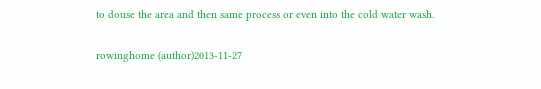to douse the area and then same process or even into the cold water wash.

rowinghome (author)2013-11-27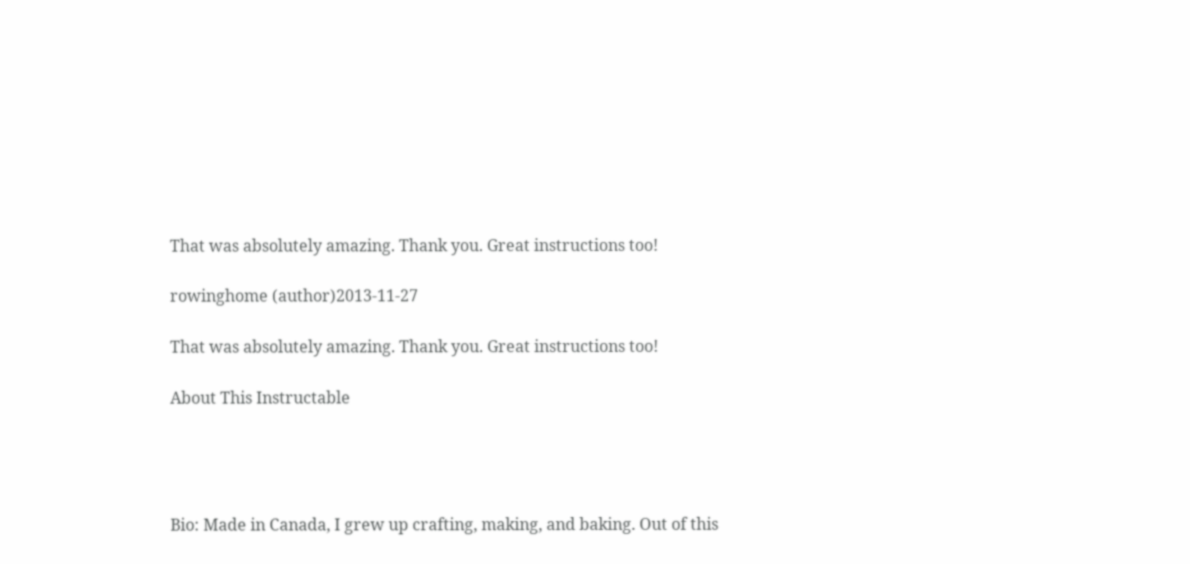That was absolutely amazing. Thank you. Great instructions too!

rowinghome (author)2013-11-27

That was absolutely amazing. Thank you. Great instructions too!

About This Instructable




Bio: Made in Canada, I grew up crafting, making, and baking. Out of this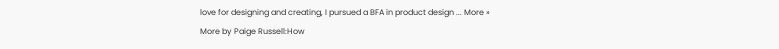love for designing and creating, I pursued a BFA in product design ... More »
More by Paige Russell:How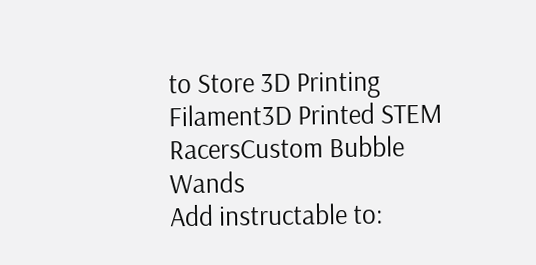to Store 3D Printing Filament3D Printed STEM RacersCustom Bubble Wands
Add instructable to: